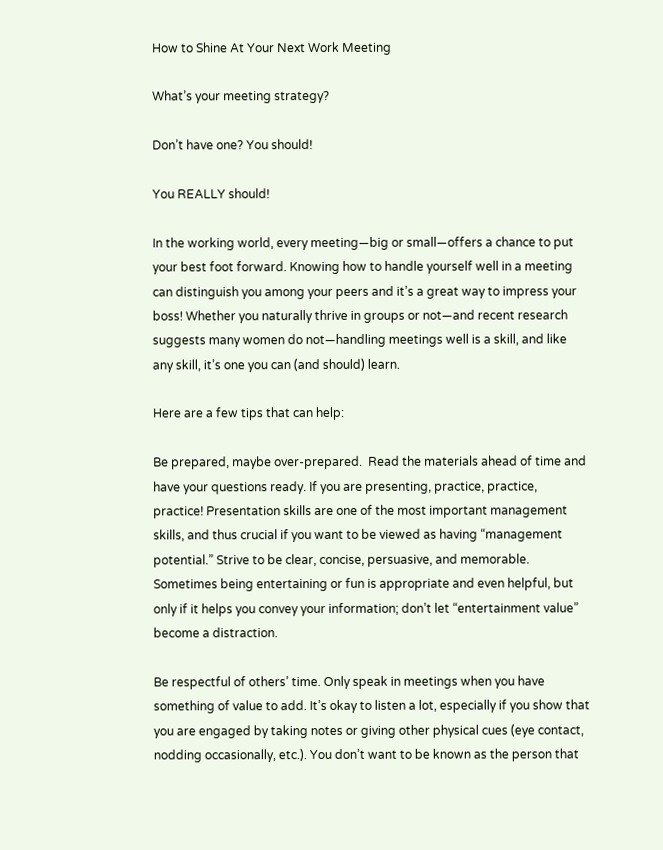How to Shine At Your Next Work Meeting

What’s your meeting strategy?

Don’t have one? You should!

You REALLY should!

In the working world, every meeting—big or small—offers a chance to put your best foot forward. Knowing how to handle yourself well in a meeting can distinguish you among your peers and it’s a great way to impress your boss! Whether you naturally thrive in groups or not—and recent research suggests many women do not—handling meetings well is a skill, and like any skill, it’s one you can (and should) learn.

Here are a few tips that can help:

Be prepared, maybe over-prepared.  Read the materials ahead of time and have your questions ready. If you are presenting, practice, practice, practice! Presentation skills are one of the most important management skills, and thus crucial if you want to be viewed as having “management potential.” Strive to be clear, concise, persuasive, and memorable. Sometimes being entertaining or fun is appropriate and even helpful, but only if it helps you convey your information; don’t let “entertainment value” become a distraction.

Be respectful of others’ time. Only speak in meetings when you have something of value to add. It’s okay to listen a lot, especially if you show that you are engaged by taking notes or giving other physical cues (eye contact, nodding occasionally, etc.). You don’t want to be known as the person that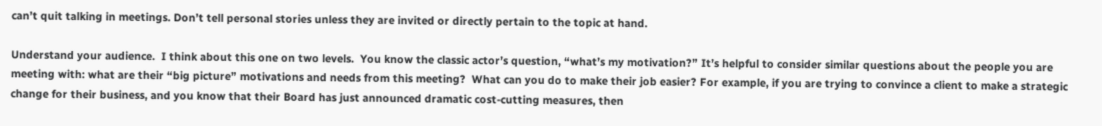can’t quit talking in meetings. Don’t tell personal stories unless they are invited or directly pertain to the topic at hand.

Understand your audience.  I think about this one on two levels.  You know the classic actor’s question, “what’s my motivation?” It’s helpful to consider similar questions about the people you are meeting with: what are their “big picture” motivations and needs from this meeting?  What can you do to make their job easier? For example, if you are trying to convince a client to make a strategic change for their business, and you know that their Board has just announced dramatic cost-cutting measures, then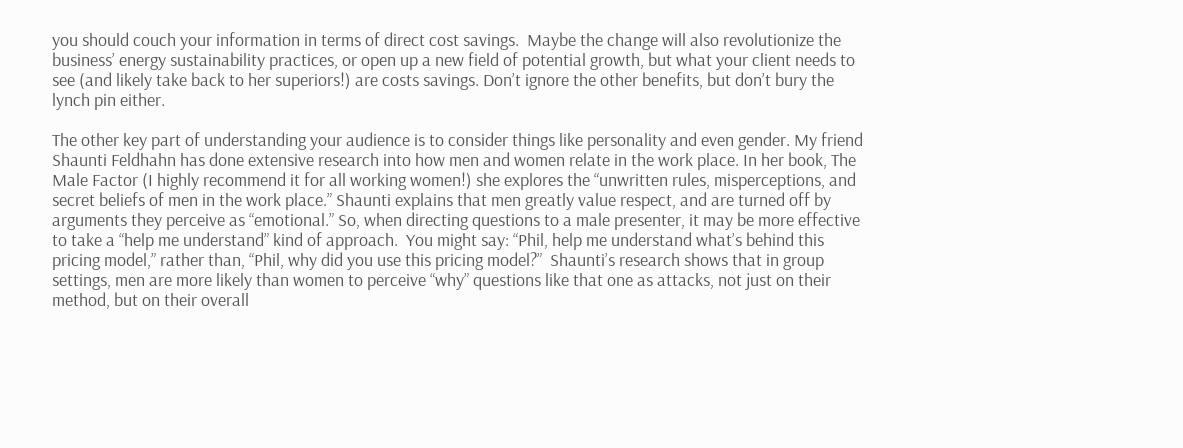you should couch your information in terms of direct cost savings.  Maybe the change will also revolutionize the business’ energy sustainability practices, or open up a new field of potential growth, but what your client needs to see (and likely take back to her superiors!) are costs savings. Don’t ignore the other benefits, but don’t bury the lynch pin either.

The other key part of understanding your audience is to consider things like personality and even gender. My friend Shaunti Feldhahn has done extensive research into how men and women relate in the work place. In her book, The Male Factor (I highly recommend it for all working women!) she explores the “unwritten rules, misperceptions, and secret beliefs of men in the work place.” Shaunti explains that men greatly value respect, and are turned off by arguments they perceive as “emotional.” So, when directing questions to a male presenter, it may be more effective to take a “help me understand” kind of approach.  You might say: “Phil, help me understand what’s behind this pricing model,” rather than, “Phil, why did you use this pricing model?”  Shaunti’s research shows that in group settings, men are more likely than women to perceive “why” questions like that one as attacks, not just on their method, but on their overall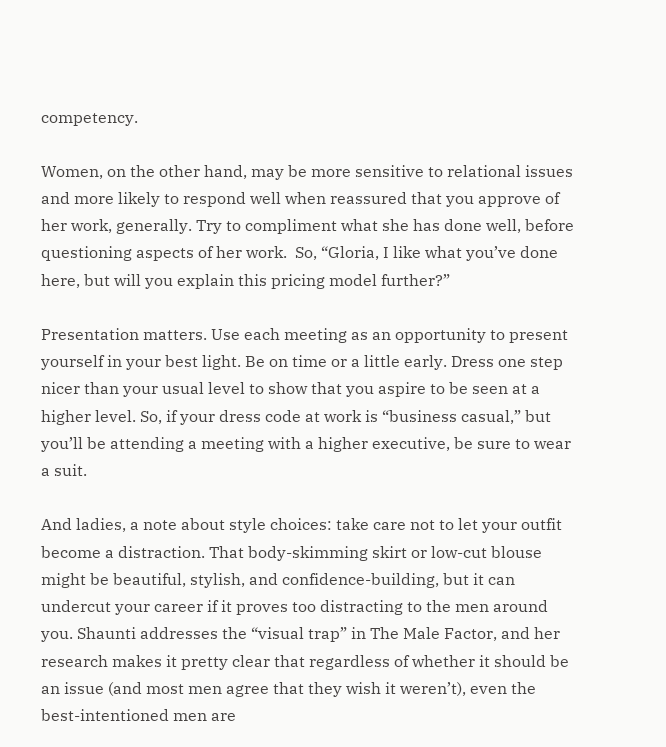competency.

Women, on the other hand, may be more sensitive to relational issues and more likely to respond well when reassured that you approve of her work, generally. Try to compliment what she has done well, before questioning aspects of her work.  So, “Gloria, I like what you’ve done here, but will you explain this pricing model further?”

Presentation matters. Use each meeting as an opportunity to present yourself in your best light. Be on time or a little early. Dress one step nicer than your usual level to show that you aspire to be seen at a higher level. So, if your dress code at work is “business casual,” but you’ll be attending a meeting with a higher executive, be sure to wear a suit.

And ladies, a note about style choices: take care not to let your outfit become a distraction. That body-skimming skirt or low-cut blouse might be beautiful, stylish, and confidence-building, but it can undercut your career if it proves too distracting to the men around you. Shaunti addresses the “visual trap” in The Male Factor, and her research makes it pretty clear that regardless of whether it should be an issue (and most men agree that they wish it weren’t), even the best-intentioned men are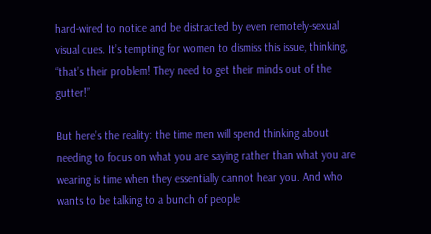hard-wired to notice and be distracted by even remotely-sexual visual cues. It’s tempting for women to dismiss this issue, thinking, “that’s their problem! They need to get their minds out of the gutter!”

But here’s the reality: the time men will spend thinking about needing to focus on what you are saying rather than what you are wearing is time when they essentially cannot hear you. And who wants to be talking to a bunch of people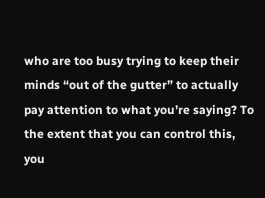who are too busy trying to keep their minds “out of the gutter” to actually pay attention to what you’re saying? To the extent that you can control this, you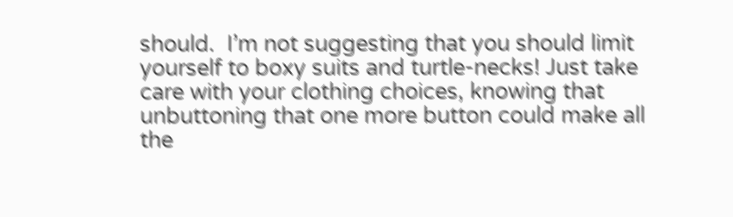should.  I’m not suggesting that you should limit yourself to boxy suits and turtle-necks! Just take care with your clothing choices, knowing that unbuttoning that one more button could make all the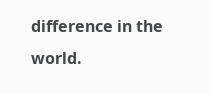difference in the world.